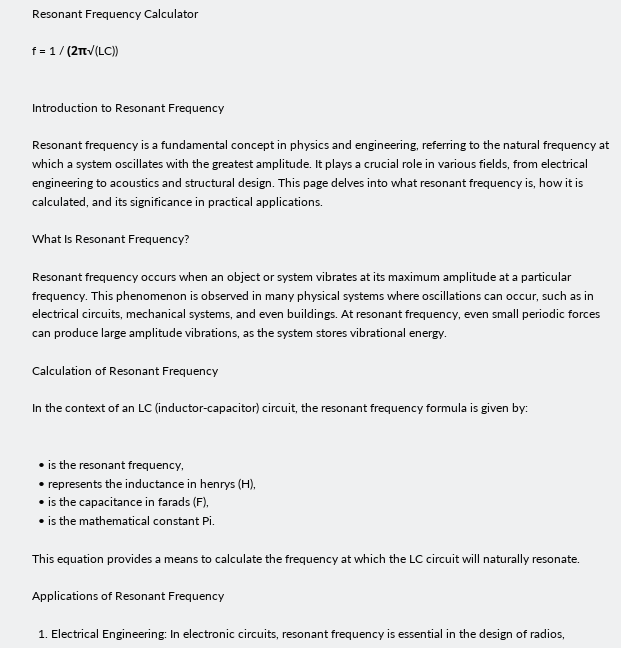Resonant Frequency Calculator

f = 1 / (2π√(LC))


Introduction to Resonant Frequency

Resonant frequency is a fundamental concept in physics and engineering, referring to the natural frequency at which a system oscillates with the greatest amplitude. It plays a crucial role in various fields, from electrical engineering to acoustics and structural design. This page delves into what resonant frequency is, how it is calculated, and its significance in practical applications.

What Is Resonant Frequency?

Resonant frequency occurs when an object or system vibrates at its maximum amplitude at a particular frequency. This phenomenon is observed in many physical systems where oscillations can occur, such as in electrical circuits, mechanical systems, and even buildings. At resonant frequency, even small periodic forces can produce large amplitude vibrations, as the system stores vibrational energy.

Calculation of Resonant Frequency

In the context of an LC (inductor-capacitor) circuit, the resonant frequency formula is given by:


  • is the resonant frequency,
  • represents the inductance in henrys (H),
  • is the capacitance in farads (F),
  • is the mathematical constant Pi.

This equation provides a means to calculate the frequency at which the LC circuit will naturally resonate.

Applications of Resonant Frequency

  1. Electrical Engineering: In electronic circuits, resonant frequency is essential in the design of radios,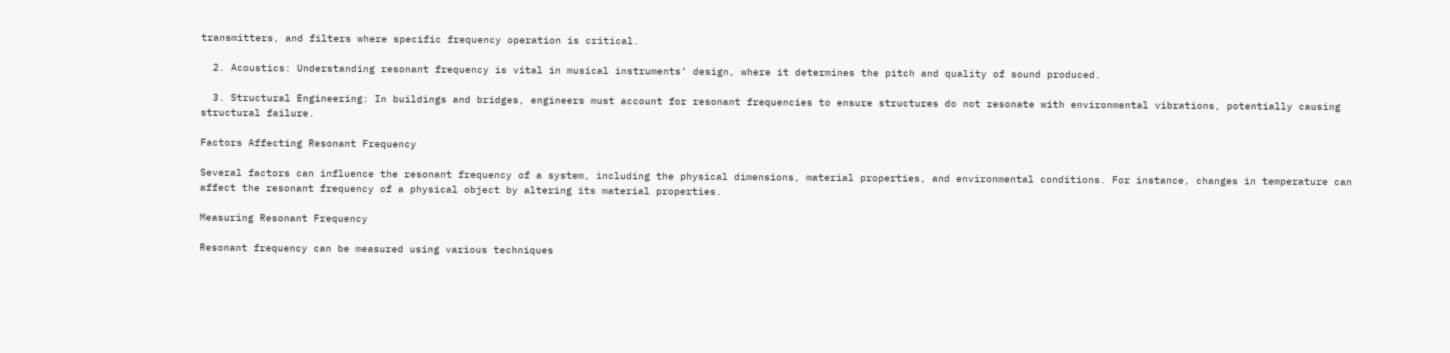transmitters, and filters where specific frequency operation is critical.

  2. Acoustics: Understanding resonant frequency is vital in musical instruments’ design, where it determines the pitch and quality of sound produced.

  3. Structural Engineering: In buildings and bridges, engineers must account for resonant frequencies to ensure structures do not resonate with environmental vibrations, potentially causing structural failure.

Factors Affecting Resonant Frequency

Several factors can influence the resonant frequency of a system, including the physical dimensions, material properties, and environmental conditions. For instance, changes in temperature can affect the resonant frequency of a physical object by altering its material properties.

Measuring Resonant Frequency

Resonant frequency can be measured using various techniques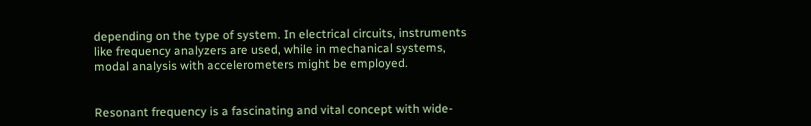depending on the type of system. In electrical circuits, instruments like frequency analyzers are used, while in mechanical systems, modal analysis with accelerometers might be employed.


Resonant frequency is a fascinating and vital concept with wide-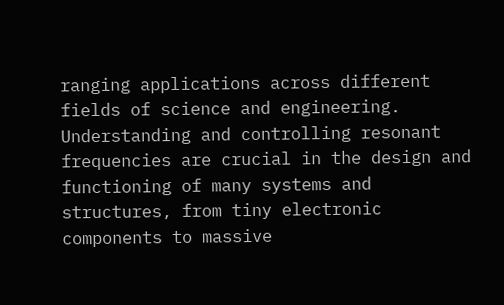ranging applications across different fields of science and engineering. Understanding and controlling resonant frequencies are crucial in the design and functioning of many systems and structures, from tiny electronic components to massive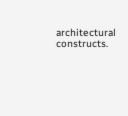architectural constructs.